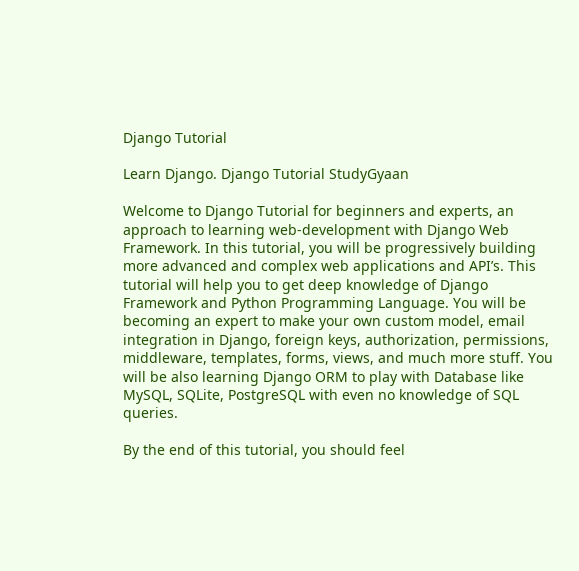Django Tutorial

Learn Django. Django Tutorial StudyGyaan

Welcome to Django Tutorial for beginners and experts, an approach to learning web-development with Django Web Framework. In this tutorial, you will be progressively building more advanced and complex web applications and API’s. This tutorial will help you to get deep knowledge of Django Framework and Python Programming Language. You will be becoming an expert to make your own custom model, email integration in Django, foreign keys, authorization, permissions, middleware, templates, forms, views, and much more stuff. You will be also learning Django ORM to play with Database like MySQL, SQLite, PostgreSQL with even no knowledge of SQL queries.

By the end of this tutorial, you should feel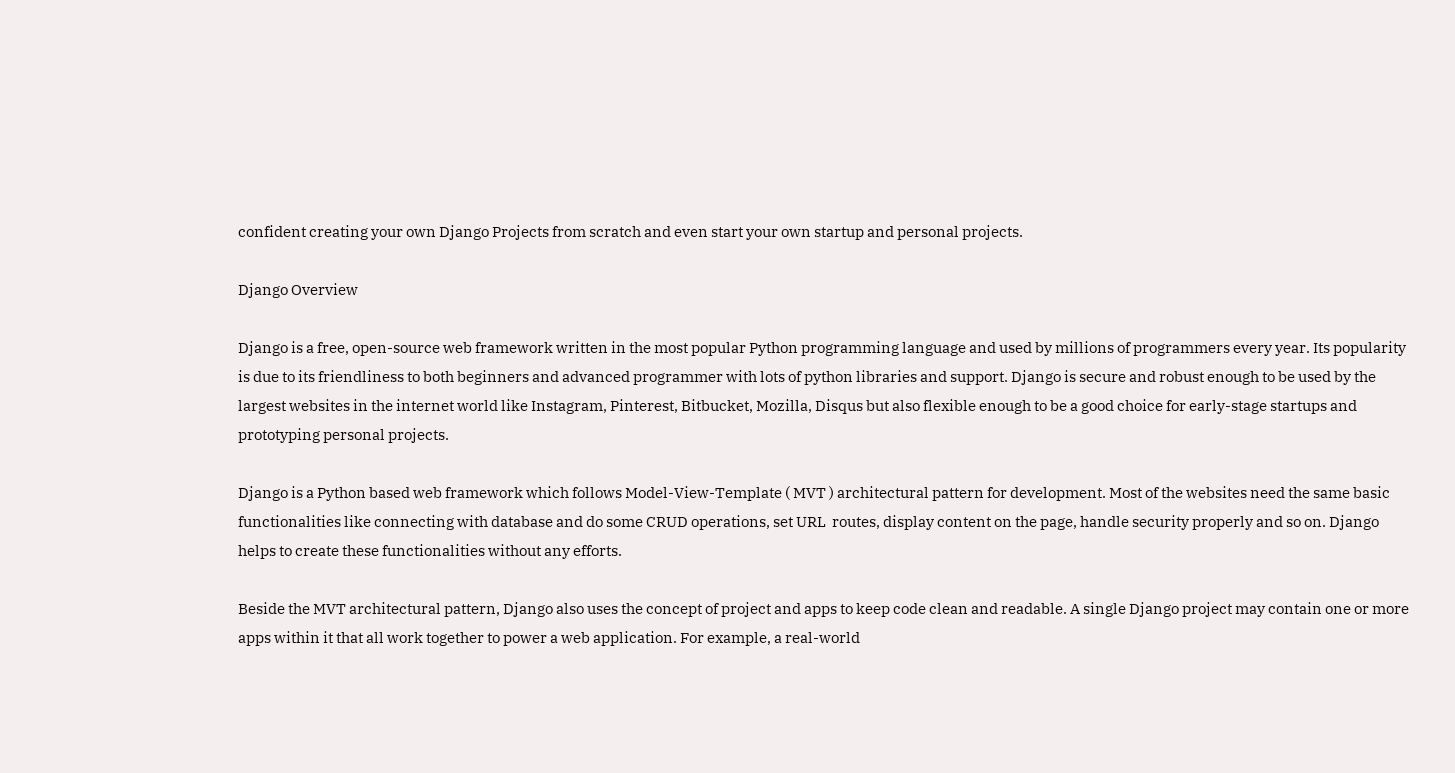confident creating your own Django Projects from scratch and even start your own startup and personal projects.

Django Overview

Django is a free, open-source web framework written in the most popular Python programming language and used by millions of programmers every year. Its popularity is due to its friendliness to both beginners and advanced programmer with lots of python libraries and support. Django is secure and robust enough to be used by the largest websites in the internet world like Instagram, Pinterest, Bitbucket, Mozilla, Disqus but also flexible enough to be a good choice for early-stage startups and prototyping personal projects.

Django is a Python based web framework which follows Model-View-Template ( MVT ) architectural pattern for development. Most of the websites need the same basic functionalities like connecting with database and do some CRUD operations, set URL  routes, display content on the page, handle security properly and so on. Django helps to create these functionalities without any efforts.

Beside the MVT architectural pattern, Django also uses the concept of project and apps to keep code clean and readable. A single Django project may contain one or more apps within it that all work together to power a web application. For example, a real-world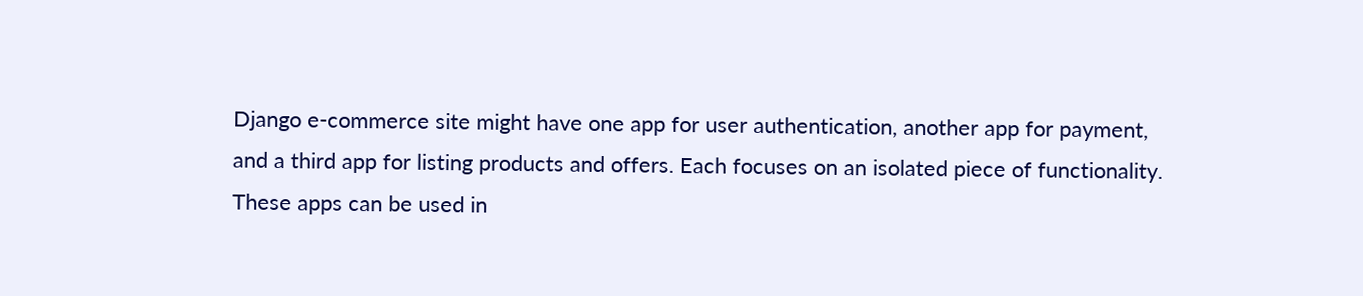Django e-commerce site might have one app for user authentication, another app for payment, and a third app for listing products and offers. Each focuses on an isolated piece of functionality. These apps can be used in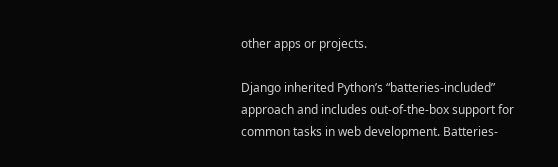other apps or projects.

Django inherited Python’s “batteries-included” approach and includes out-of-the-box support for common tasks in web development. Batteries-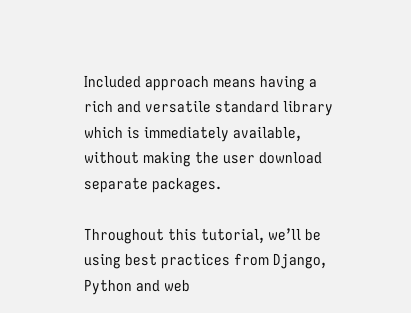Included approach means having a rich and versatile standard library which is immediately available, without making the user download separate packages.

Throughout this tutorial, we’ll be using best practices from Django, Python and web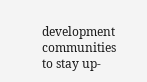development communities to stay up-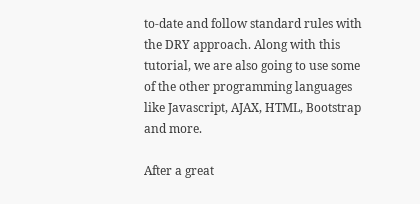to-date and follow standard rules with the DRY approach. Along with this tutorial, we are also going to use some of the other programming languages like Javascript, AJAX, HTML, Bootstrap and more.

After a great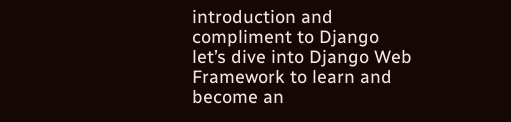introduction and compliment to Django let’s dive into Django Web Framework to learn and become an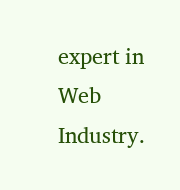expert in Web Industry.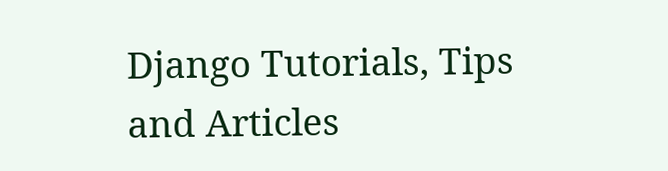Django Tutorials, Tips and Articles